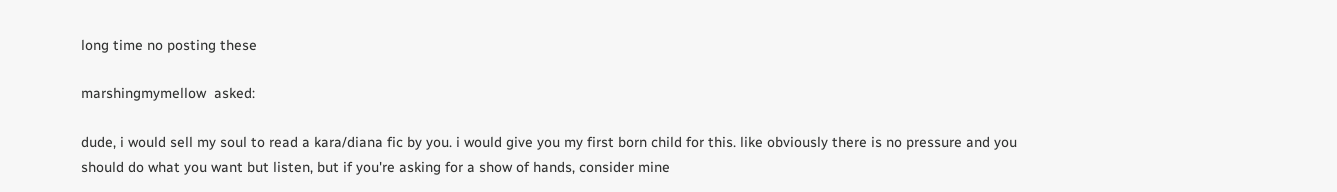long time no posting these

marshingmymellow  asked:

dude, i would sell my soul to read a kara/diana fic by you. i would give you my first born child for this. like obviously there is no pressure and you should do what you want but listen, but if you're asking for a show of hands, consider mine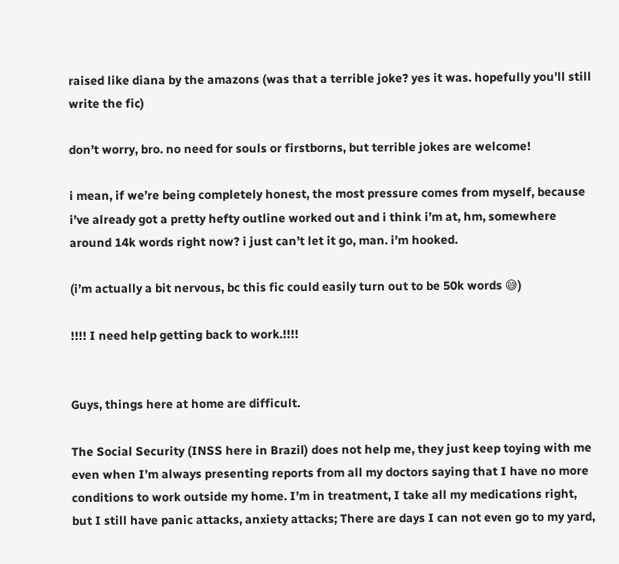raised like diana by the amazons (was that a terrible joke? yes it was. hopefully you'll still write the fic)

don’t worry, bro. no need for souls or firstborns, but terrible jokes are welcome!

i mean, if we’re being completely honest, the most pressure comes from myself, because i’ve already got a pretty hefty outline worked out and i think i’m at, hm, somewhere around 14k words right now? i just can’t let it go, man. i’m hooked.

(i’m actually a bit nervous, bc this fic could easily turn out to be 50k words 😅)

!!!! I need help getting back to work.!!!!


Guys, things here at home are difficult.

The Social Security (INSS here in Brazil) does not help me, they just keep toying with me even when I’m always presenting reports from all my doctors saying that I have no more conditions to work outside my home. I’m in treatment, I take all my medications right, but I still have panic attacks, anxiety attacks; There are days I can not even go to my yard,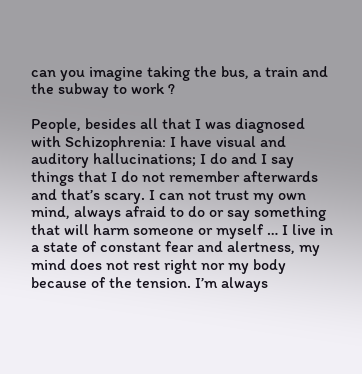can you imagine taking the bus, a train and the subway to work ?

People, besides all that I was diagnosed with Schizophrenia: I have visual and auditory hallucinations; I do and I say things that I do not remember afterwards and that’s scary. I can not trust my own mind, always afraid to do or say something that will harm someone or myself … I live in a state of constant fear and alertness, my mind does not rest right nor my body because of the tension. I’m always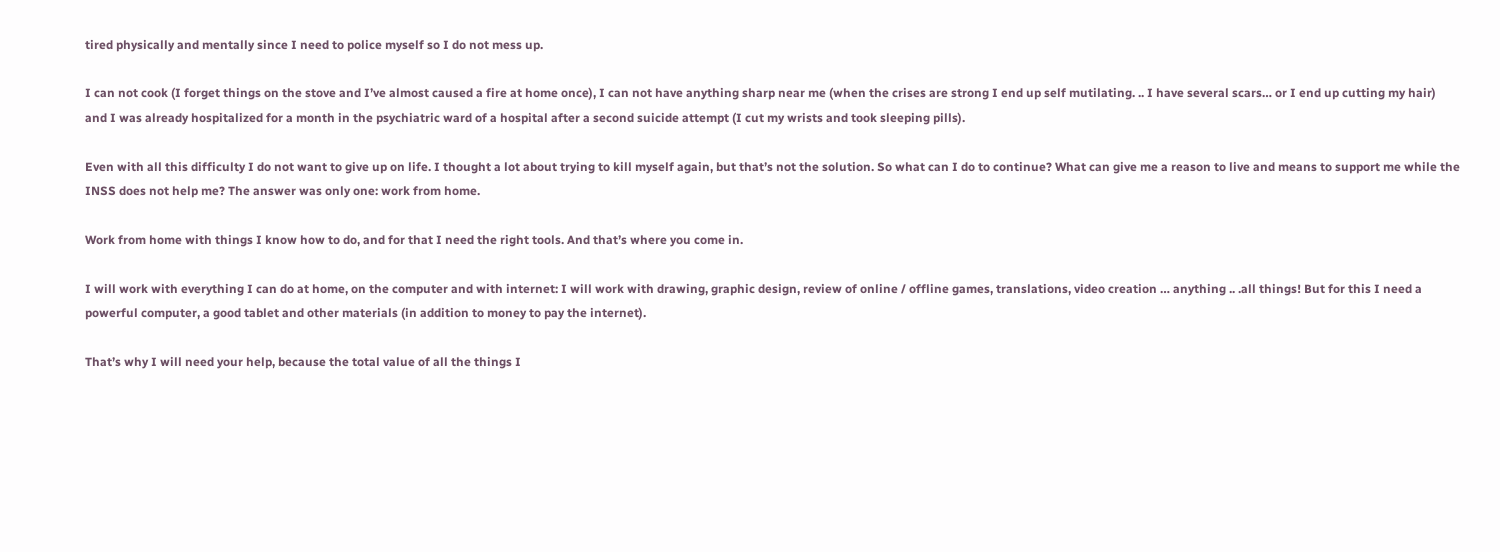tired physically and mentally since I need to police myself so I do not mess up.

I can not cook (I forget things on the stove and I’ve almost caused a fire at home once), I can not have anything sharp near me (when the crises are strong I end up self mutilating. .. I have several scars… or I end up cutting my hair) and I was already hospitalized for a month in the psychiatric ward of a hospital after a second suicide attempt (I cut my wrists and took sleeping pills).

Even with all this difficulty I do not want to give up on life. I thought a lot about trying to kill myself again, but that’s not the solution. So what can I do to continue? What can give me a reason to live and means to support me while the INSS does not help me? The answer was only one: work from home.

Work from home with things I know how to do, and for that I need the right tools. And that’s where you come in.

I will work with everything I can do at home, on the computer and with internet: I will work with drawing, graphic design, review of online / offline games, translations, video creation … anything .. .all things! But for this I need a powerful computer, a good tablet and other materials (in addition to money to pay the internet).

That’s why I will need your help, because the total value of all the things I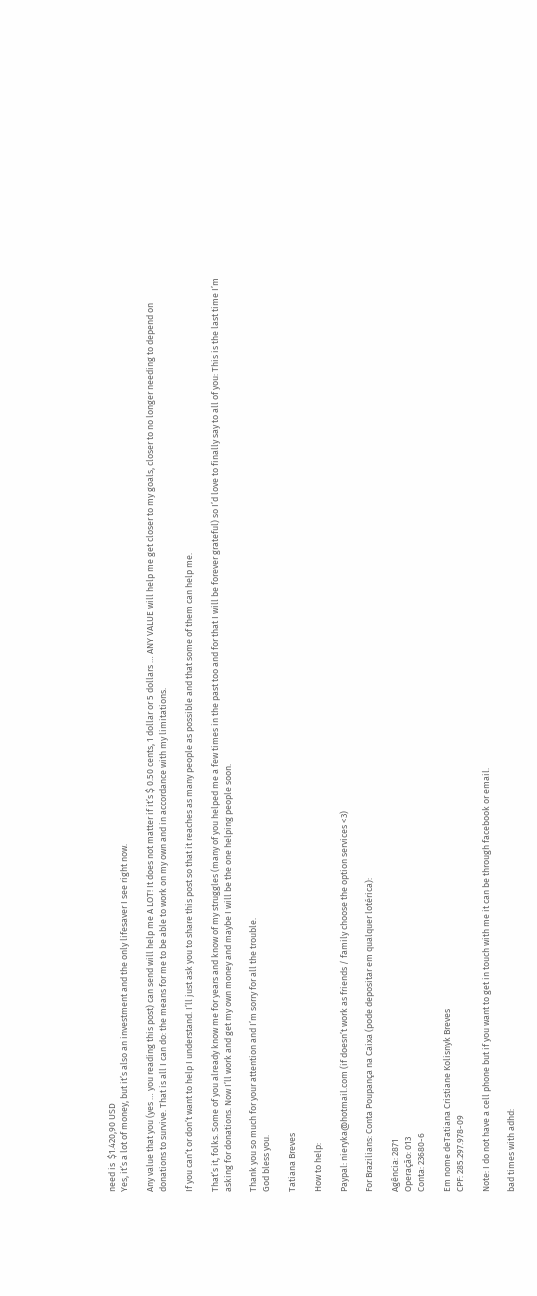need is  $1.420,90 USD
Yes, it’s a lot of money, but it’s also an investment and the only lifesaver I see right now.

Any value that you (yes … you reading this post) can send will help me A LOT! It does not matter if it’s $ 0.50 cents, 1 dollar or 5 dollars … ANY VALUE will help me get closer to my goals, closer to no longer needing to depend on donations to survive. That is all I can do: the means for me to be able to work on my own and in accordance with my limitations.

If you can’t or don’t want to help I understand. I’ll just ask you to share this post so that it reaches as many people as possible and that some of them can help me.

That’s it, folks. Some of you already know me for years and know of my struggles (many of you helped me a few times in the past too and for that I will be forever grateful) so I’d love to finally say to all of you: This is the last time I’m asking for donations. Now I’ll work and get my own money and maybe I will be the one helping people soon.

Thank you so much for your attention and I’m sorry for all the trouble.
God bless you.

Tatiana Breves

How to help:

Paypal: nieryka@hotmail.com (if doesn’t work as friends / family choose the option services <3)

For Brazilians: Conta Poupança na Caixa (pode depositar em qualquer lotérica):

Agência: 2871
Operação: 013
Conta: 23680-6

Em nome deTatiana Cristiane Kolisnyk Breves
CPF: 285.297.978-09

Note: I do not have a cell phone but if you want to get in touch with me it can be through facebook or email.

bad times with adhd: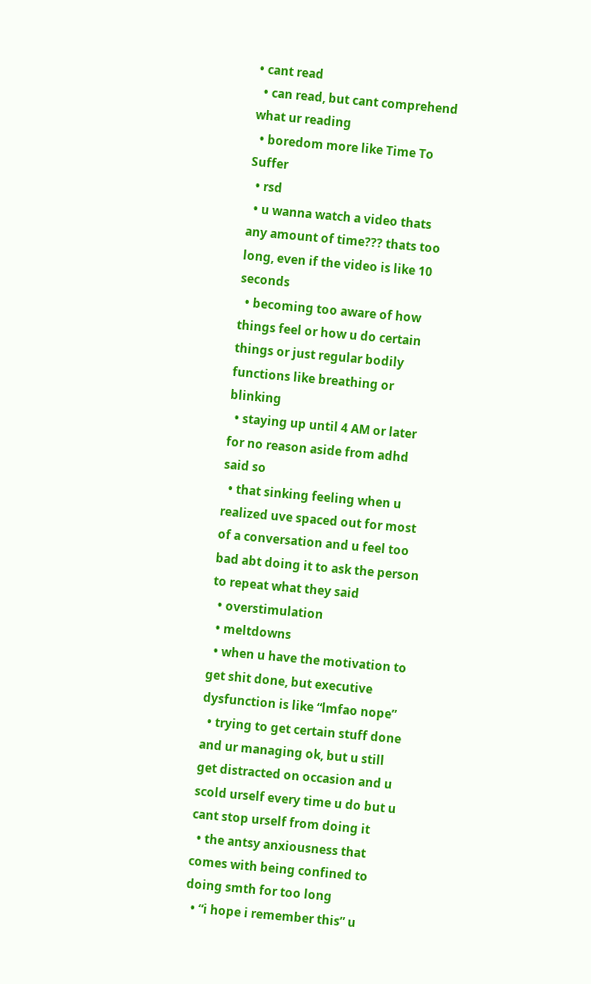• cant read
  • can read, but cant comprehend what ur reading
  • boredom more like Time To Suffer
  • rsd
  • u wanna watch a video thats any amount of time??? thats too long, even if the video is like 10 seconds
  • becoming too aware of how things feel or how u do certain things or just regular bodily functions like breathing or blinking
  • staying up until 4 AM or later for no reason aside from adhd said so
  • that sinking feeling when u realized uve spaced out for most of a conversation and u feel too bad abt doing it to ask the person to repeat what they said
  • overstimulation
  • meltdowns
  • when u have the motivation to get shit done, but executive dysfunction is like “lmfao nope”
  • trying to get certain stuff done and ur managing ok, but u still get distracted on occasion and u scold urself every time u do but u cant stop urself from doing it
  • the antsy anxiousness that comes with being confined to doing smth for too long
  • “i hope i remember this” u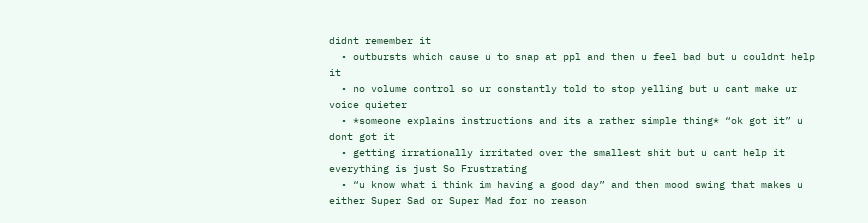didnt remember it
  • outbursts which cause u to snap at ppl and then u feel bad but u couldnt help it
  • no volume control so ur constantly told to stop yelling but u cant make ur voice quieter
  • *someone explains instructions and its a rather simple thing* “ok got it” u dont got it
  • getting irrationally irritated over the smallest shit but u cant help it everything is just So Frustrating
  • “u know what i think im having a good day” and then mood swing that makes u either Super Sad or Super Mad for no reason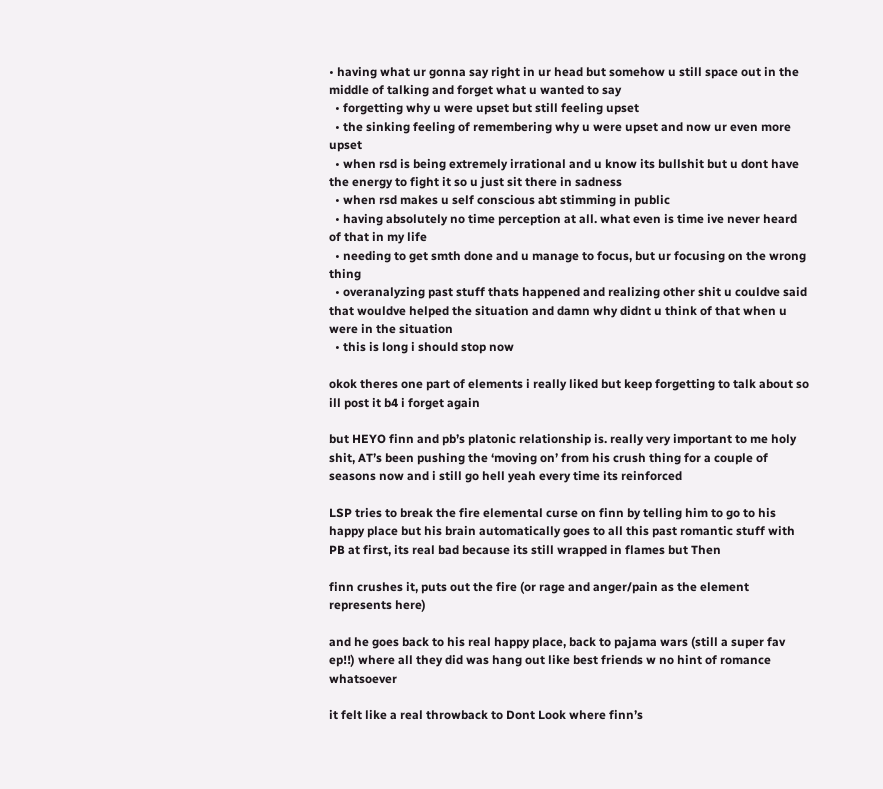• having what ur gonna say right in ur head but somehow u still space out in the middle of talking and forget what u wanted to say
  • forgetting why u were upset but still feeling upset
  • the sinking feeling of remembering why u were upset and now ur even more upset
  • when rsd is being extremely irrational and u know its bullshit but u dont have the energy to fight it so u just sit there in sadness
  • when rsd makes u self conscious abt stimming in public
  • having absolutely no time perception at all. what even is time ive never heard of that in my life
  • needing to get smth done and u manage to focus, but ur focusing on the wrong thing
  • overanalyzing past stuff thats happened and realizing other shit u couldve said that wouldve helped the situation and damn why didnt u think of that when u were in the situation
  • this is long i should stop now

okok theres one part of elements i really liked but keep forgetting to talk about so ill post it b4 i forget again

but HEYO finn and pb’s platonic relationship is. really very important to me holy shit, AT’s been pushing the ‘moving on’ from his crush thing for a couple of seasons now and i still go hell yeah every time its reinforced

LSP tries to break the fire elemental curse on finn by telling him to go to his happy place but his brain automatically goes to all this past romantic stuff with PB at first, its real bad because its still wrapped in flames but Then

finn crushes it, puts out the fire (or rage and anger/pain as the element represents here)

and he goes back to his real happy place, back to pajama wars (still a super fav ep!!) where all they did was hang out like best friends w no hint of romance whatsoever

it felt like a real throwback to Dont Look where finn’s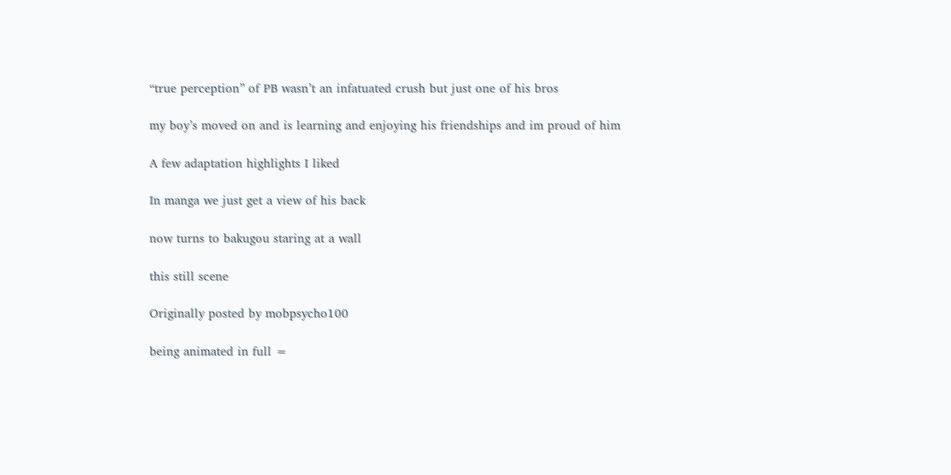“true perception” of PB wasn’t an infatuated crush but just one of his bros

my boy’s moved on and is learning and enjoying his friendships and im proud of him

A few adaptation highlights I liked

In manga we just get a view of his back

now turns to bakugou staring at a wall

this still scene

Originally posted by mobpsycho100

being animated in full =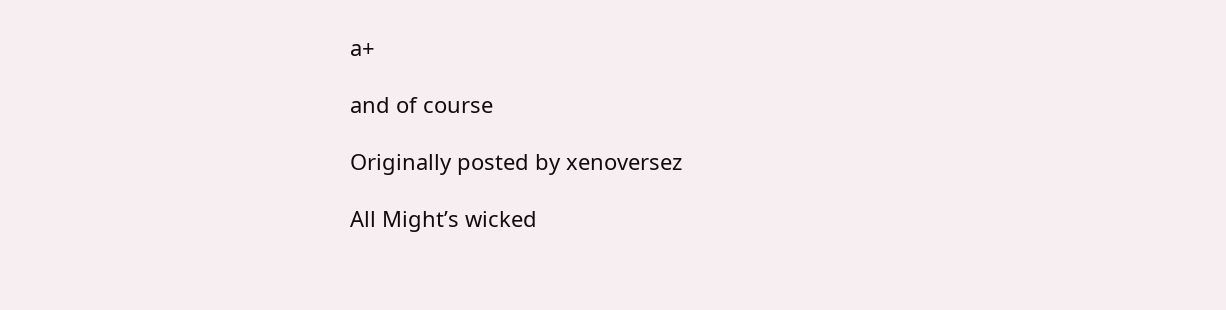a+

and of course

Originally posted by xenoversez

All Might’s wicked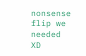nonsense flip we needed XD